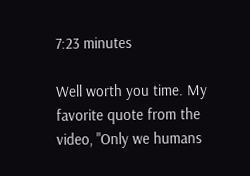7:23 minutes

Well worth you time. My favorite quote from the video, "Only we humans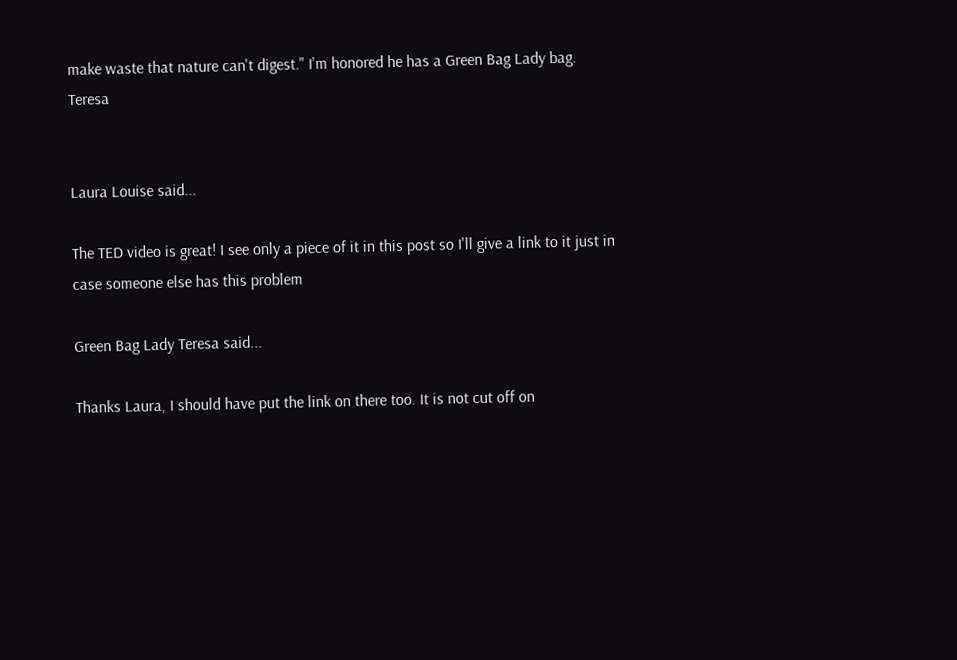make waste that nature can't digest." I'm honored he has a Green Bag Lady bag. Teresa


Laura Louise said...

The TED video is great! I see only a piece of it in this post so I'll give a link to it just in case someone else has this problem

Green Bag Lady Teresa said...

Thanks Laura, I should have put the link on there too. It is not cut off on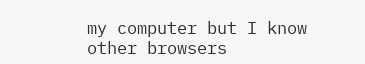my computer but I know other browsers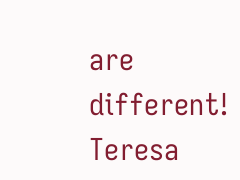are different! Teresa